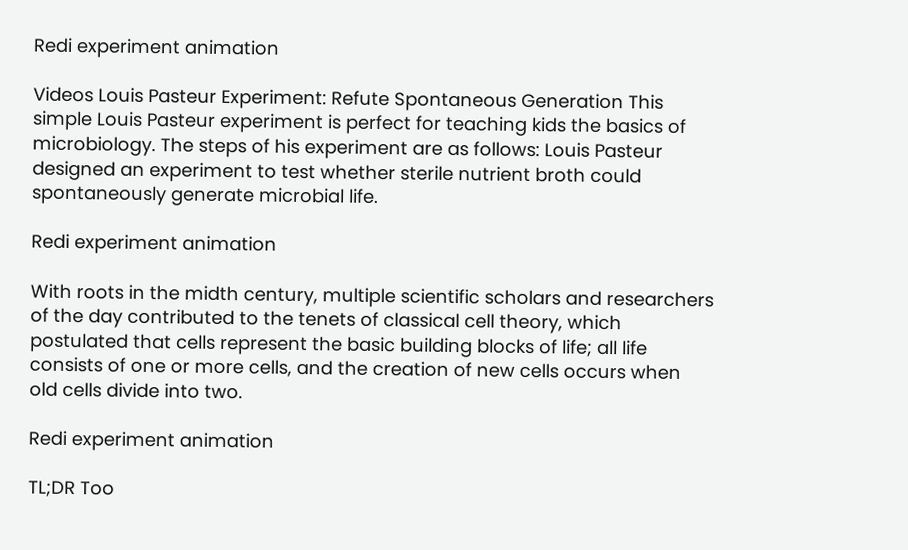Redi experiment animation

Videos Louis Pasteur Experiment: Refute Spontaneous Generation This simple Louis Pasteur experiment is perfect for teaching kids the basics of microbiology. The steps of his experiment are as follows: Louis Pasteur designed an experiment to test whether sterile nutrient broth could spontaneously generate microbial life.

Redi experiment animation

With roots in the midth century, multiple scientific scholars and researchers of the day contributed to the tenets of classical cell theory, which postulated that cells represent the basic building blocks of life; all life consists of one or more cells, and the creation of new cells occurs when old cells divide into two.

Redi experiment animation

TL;DR Too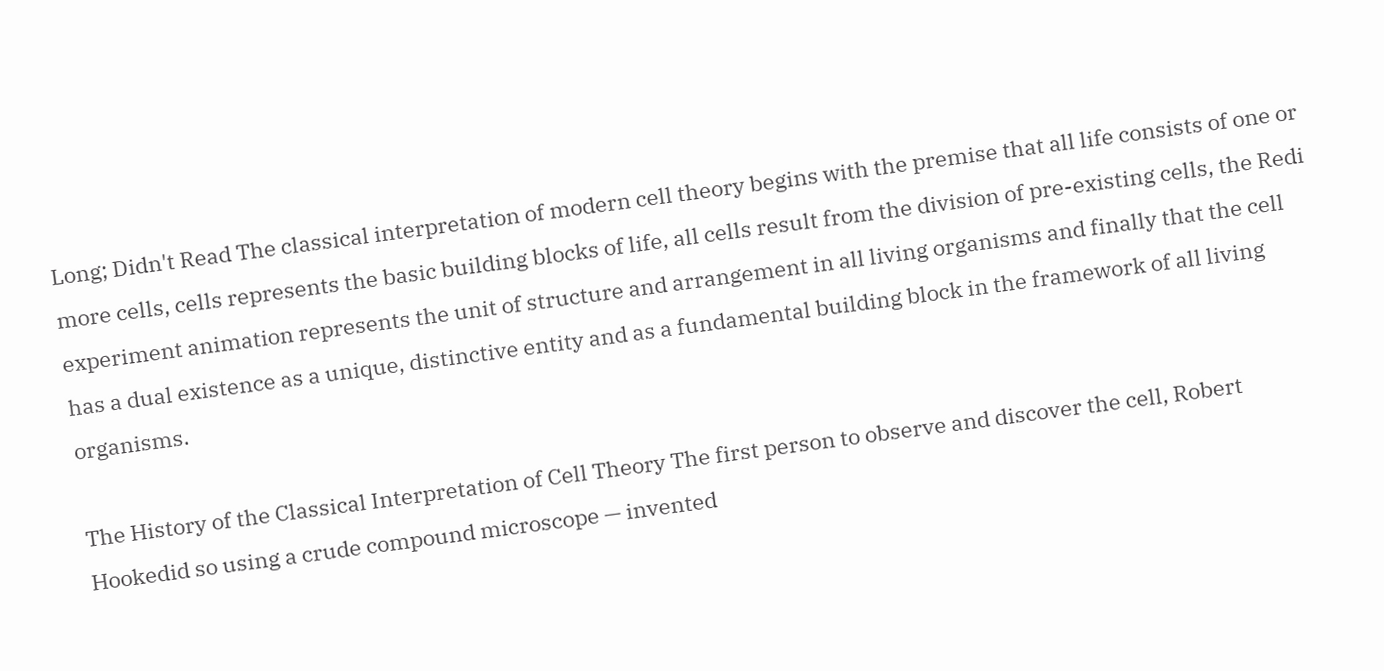Long; Didn't Read The classical interpretation of modern cell theory begins with the premise that all life consists of one or more cells, cells represents the basic building blocks of life, all cells result from the division of pre-existing cells, the Redi experiment animation represents the unit of structure and arrangement in all living organisms and finally that the cell has a dual existence as a unique, distinctive entity and as a fundamental building block in the framework of all living organisms.

The History of the Classical Interpretation of Cell Theory The first person to observe and discover the cell, Robert Hookedid so using a crude compound microscope — invented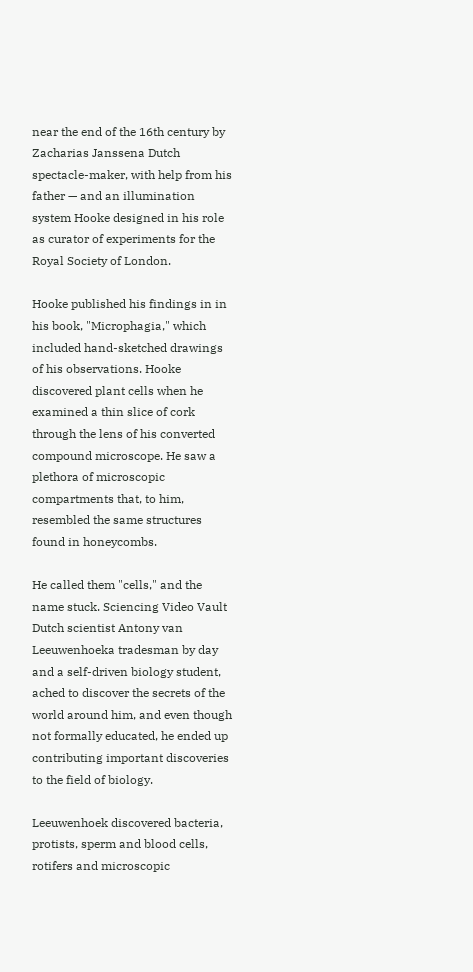near the end of the 16th century by Zacharias Janssena Dutch spectacle-maker, with help from his father — and an illumination system Hooke designed in his role as curator of experiments for the Royal Society of London.

Hooke published his findings in in his book, "Microphagia," which included hand-sketched drawings of his observations. Hooke discovered plant cells when he examined a thin slice of cork through the lens of his converted compound microscope. He saw a plethora of microscopic compartments that, to him, resembled the same structures found in honeycombs.

He called them "cells," and the name stuck. Sciencing Video Vault Dutch scientist Antony van Leeuwenhoeka tradesman by day and a self-driven biology student, ached to discover the secrets of the world around him, and even though not formally educated, he ended up contributing important discoveries to the field of biology.

Leeuwenhoek discovered bacteria, protists, sperm and blood cells, rotifers and microscopic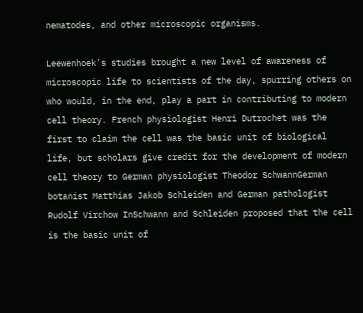nematodes, and other microscopic organisms.

Leewenhoek's studies brought a new level of awareness of microscopic life to scientists of the day, spurring others on who would, in the end, play a part in contributing to modern cell theory. French physiologist Henri Dutrochet was the first to claim the cell was the basic unit of biological life, but scholars give credit for the development of modern cell theory to German physiologist Theodor SchwannGerman botanist Matthias Jakob Schleiden and German pathologist Rudolf Virchow InSchwann and Schleiden proposed that the cell is the basic unit of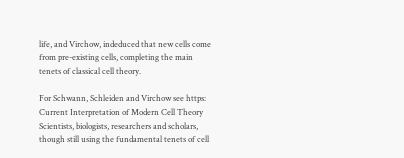life, and Virchow, indeduced that new cells come from pre-existing cells, completing the main tenets of classical cell theory.

For Schwann, Schleiden and Virchow see https: Current Interpretation of Modern Cell Theory Scientists, biologists, researchers and scholars, though still using the fundamental tenets of cell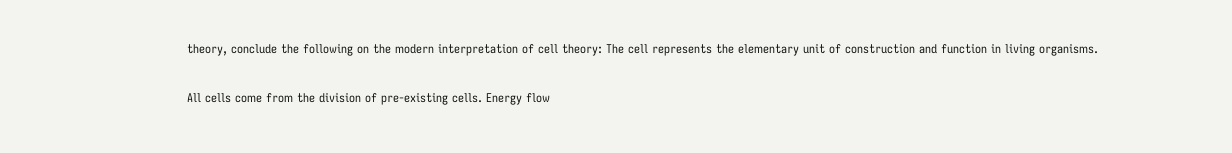theory, conclude the following on the modern interpretation of cell theory: The cell represents the elementary unit of construction and function in living organisms.

All cells come from the division of pre-existing cells. Energy flow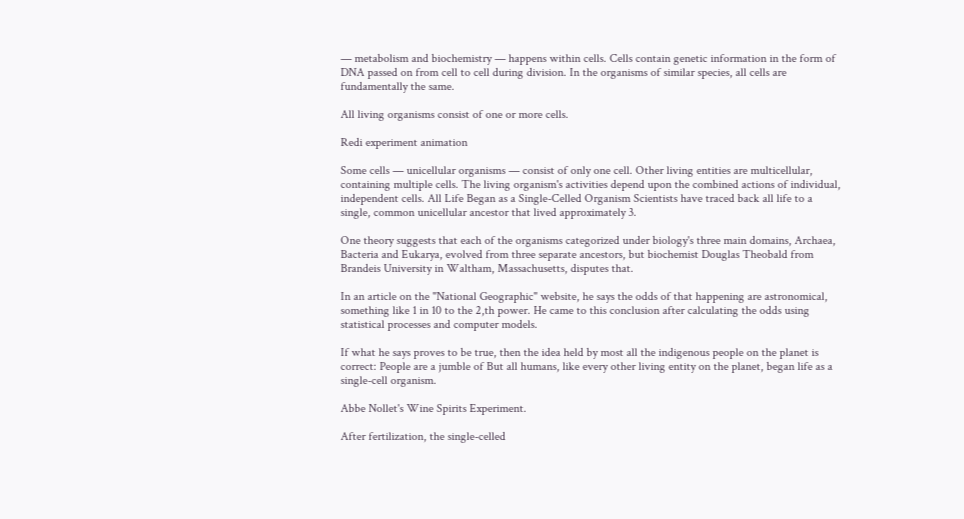— metabolism and biochemistry — happens within cells. Cells contain genetic information in the form of DNA passed on from cell to cell during division. In the organisms of similar species, all cells are fundamentally the same.

All living organisms consist of one or more cells.

Redi experiment animation

Some cells — unicellular organisms — consist of only one cell. Other living entities are multicellular, containing multiple cells. The living organism's activities depend upon the combined actions of individual, independent cells. All Life Began as a Single-Celled Organism Scientists have traced back all life to a single, common unicellular ancestor that lived approximately 3.

One theory suggests that each of the organisms categorized under biology's three main domains, Archaea, Bacteria and Eukarya, evolved from three separate ancestors, but biochemist Douglas Theobald from Brandeis University in Waltham, Massachusetts, disputes that.

In an article on the "National Geographic" website, he says the odds of that happening are astronomical, something like 1 in 10 to the 2,th power. He came to this conclusion after calculating the odds using statistical processes and computer models.

If what he says proves to be true, then the idea held by most all the indigenous people on the planet is correct: People are a jumble of But all humans, like every other living entity on the planet, began life as a single-cell organism.

Abbe Nollet's Wine Spirits Experiment.

After fertilization, the single-celled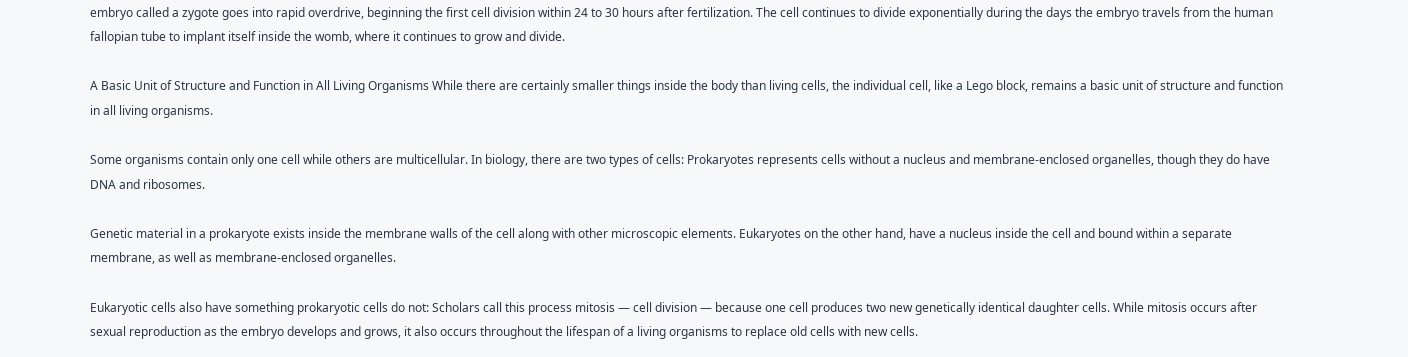embryo called a zygote goes into rapid overdrive, beginning the first cell division within 24 to 30 hours after fertilization. The cell continues to divide exponentially during the days the embryo travels from the human fallopian tube to implant itself inside the womb, where it continues to grow and divide.

A Basic Unit of Structure and Function in All Living Organisms While there are certainly smaller things inside the body than living cells, the individual cell, like a Lego block, remains a basic unit of structure and function in all living organisms.

Some organisms contain only one cell while others are multicellular. In biology, there are two types of cells: Prokaryotes represents cells without a nucleus and membrane-enclosed organelles, though they do have DNA and ribosomes.

Genetic material in a prokaryote exists inside the membrane walls of the cell along with other microscopic elements. Eukaryotes on the other hand, have a nucleus inside the cell and bound within a separate membrane, as well as membrane-enclosed organelles.

Eukaryotic cells also have something prokaryotic cells do not: Scholars call this process mitosis — cell division — because one cell produces two new genetically identical daughter cells. While mitosis occurs after sexual reproduction as the embryo develops and grows, it also occurs throughout the lifespan of a living organisms to replace old cells with new cells.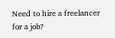Need to hire a freelancer for a job?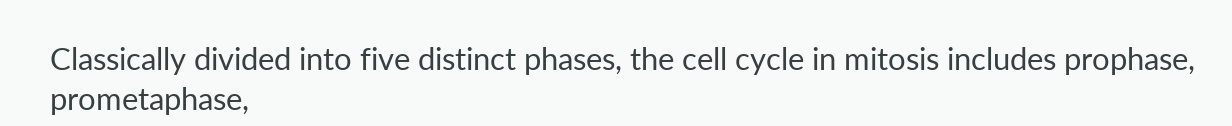Classically divided into five distinct phases, the cell cycle in mitosis includes prophase, prometaphase,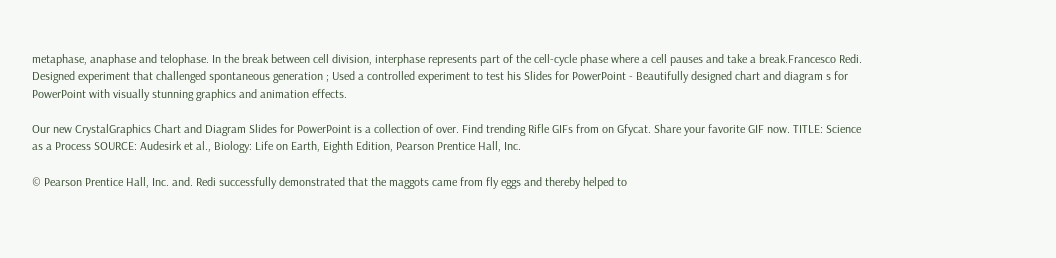metaphase, anaphase and telophase. In the break between cell division, interphase represents part of the cell-cycle phase where a cell pauses and take a break.Francesco Redi. Designed experiment that challenged spontaneous generation ; Used a controlled experiment to test his Slides for PowerPoint - Beautifully designed chart and diagram s for PowerPoint with visually stunning graphics and animation effects.

Our new CrystalGraphics Chart and Diagram Slides for PowerPoint is a collection of over. Find trending Rifle GIFs from on Gfycat. Share your favorite GIF now. TITLE: Science as a Process SOURCE: Audesirk et al., Biology: Life on Earth, Eighth Edition, Pearson Prentice Hall, Inc.

© Pearson Prentice Hall, Inc. and. Redi successfully demonstrated that the maggots came from fly eggs and thereby helped to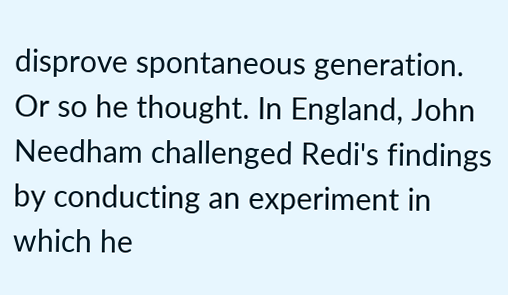disprove spontaneous generation. Or so he thought. In England, John Needham challenged Redi's findings by conducting an experiment in which he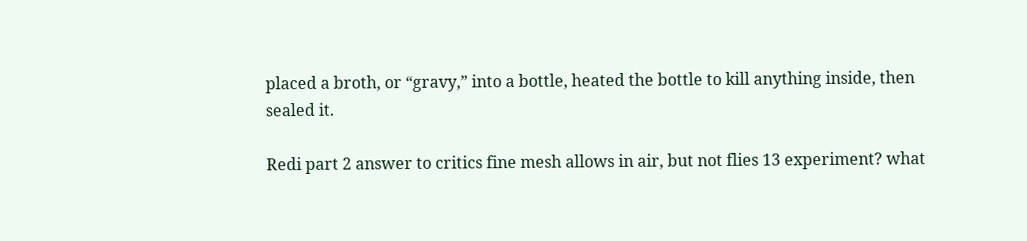placed a broth, or “gravy,” into a bottle, heated the bottle to kill anything inside, then sealed it.

Redi part 2 answer to critics fine mesh allows in air, but not flies 13 experiment? what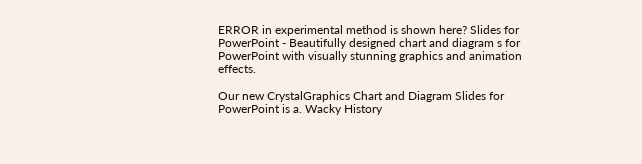ERROR in experimental method is shown here? Slides for PowerPoint - Beautifully designed chart and diagram s for PowerPoint with visually stunning graphics and animation effects.

Our new CrystalGraphics Chart and Diagram Slides for PowerPoint is a. Wacky History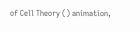of Cell Theory () animation,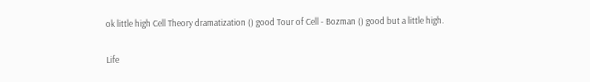ok little high Cell Theory dramatization () good Tour of Cell - Bozman () good but a little high.

Life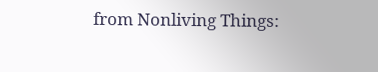from Nonliving Things: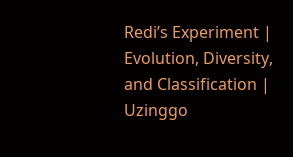Redi’s Experiment | Evolution, Diversity, and Classification | Uzinggo